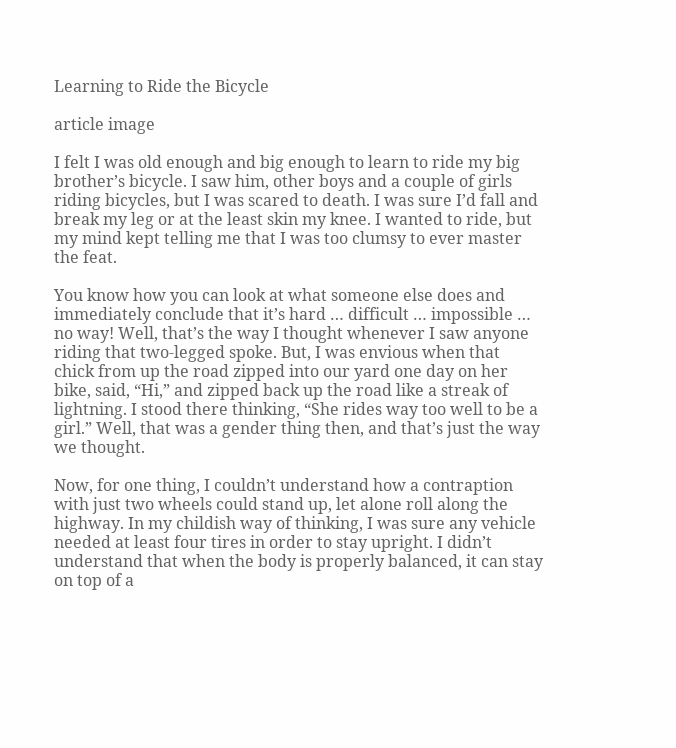Learning to Ride the Bicycle

article image

I felt I was old enough and big enough to learn to ride my big brother’s bicycle. I saw him, other boys and a couple of girls riding bicycles, but I was scared to death. I was sure I’d fall and break my leg or at the least skin my knee. I wanted to ride, but my mind kept telling me that I was too clumsy to ever master the feat.

You know how you can look at what someone else does and immediately conclude that it’s hard … difficult … impossible … no way! Well, that’s the way I thought whenever I saw anyone riding that two-legged spoke. But, I was envious when that chick from up the road zipped into our yard one day on her bike, said, “Hi,” and zipped back up the road like a streak of lightning. I stood there thinking, “She rides way too well to be a girl.” Well, that was a gender thing then, and that’s just the way we thought.

Now, for one thing, I couldn’t understand how a contraption with just two wheels could stand up, let alone roll along the highway. In my childish way of thinking, I was sure any vehicle needed at least four tires in order to stay upright. I didn’t understand that when the body is properly balanced, it can stay on top of a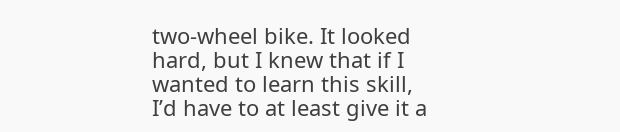two-wheel bike. It looked hard, but I knew that if I wanted to learn this skill, I’d have to at least give it a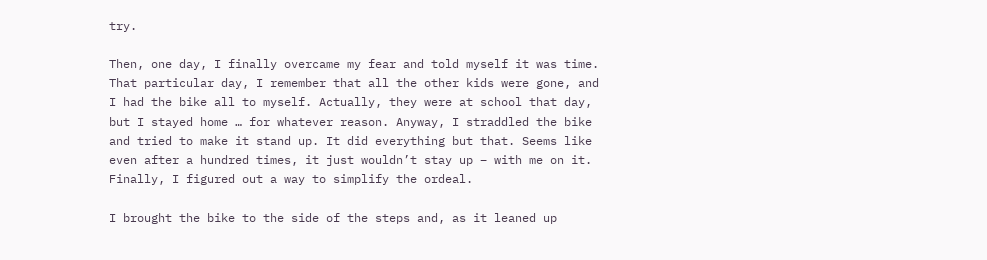try.

Then, one day, I finally overcame my fear and told myself it was time. That particular day, I remember that all the other kids were gone, and I had the bike all to myself. Actually, they were at school that day, but I stayed home … for whatever reason. Anyway, I straddled the bike and tried to make it stand up. It did everything but that. Seems like even after a hundred times, it just wouldn’t stay up – with me on it. Finally, I figured out a way to simplify the ordeal.

I brought the bike to the side of the steps and, as it leaned up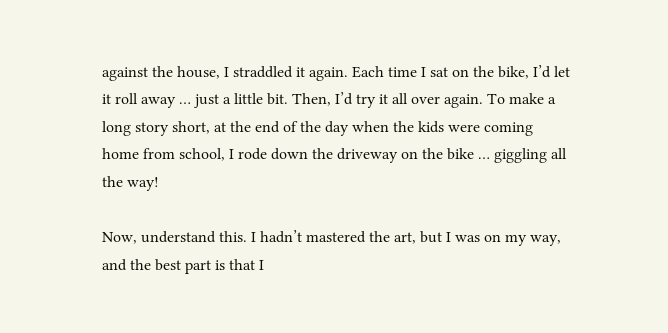against the house, I straddled it again. Each time I sat on the bike, I’d let it roll away … just a little bit. Then, I’d try it all over again. To make a long story short, at the end of the day when the kids were coming home from school, I rode down the driveway on the bike … giggling all the way!

Now, understand this. I hadn’t mastered the art, but I was on my way, and the best part is that I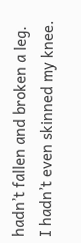hadn’t fallen and broken a leg. I hadn’t even skinned my knee.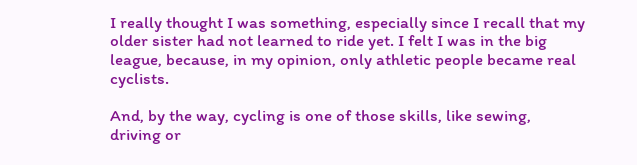I really thought I was something, especially since I recall that my older sister had not learned to ride yet. I felt I was in the big league, because, in my opinion, only athletic people became real cyclists.

And, by the way, cycling is one of those skills, like sewing, driving or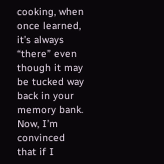cooking, when once learned, it’s always “there” even though it may be tucked way back in your memory bank. Now, I’m convinced that if I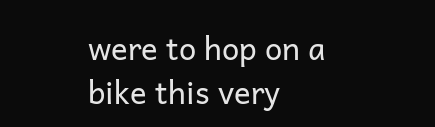were to hop on a bike this very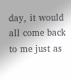day, it would all come back to me just as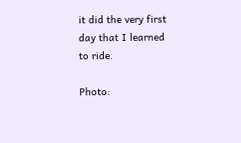it did the very first day that I learned to ride.

Photo: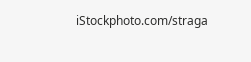iStockphoto.com/straga